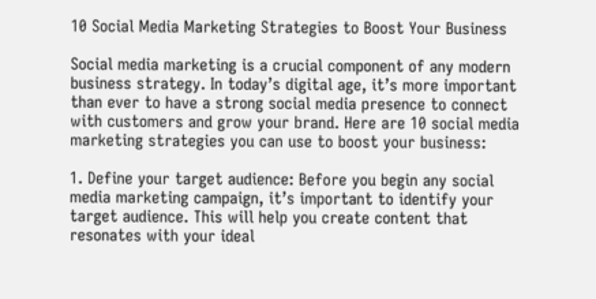10 Social Media Marketing Strategies to Boost Your Business

Social media marketing is a crucial component of any modern business strategy. In today’s digital age, it’s more important than ever to have a strong social media presence to connect with customers and grow your brand. Here are 10 social media marketing strategies you can use to boost your business:

1. Define your target audience: Before you begin any social media marketing campaign, it’s important to identify your target audience. This will help you create content that resonates with your ideal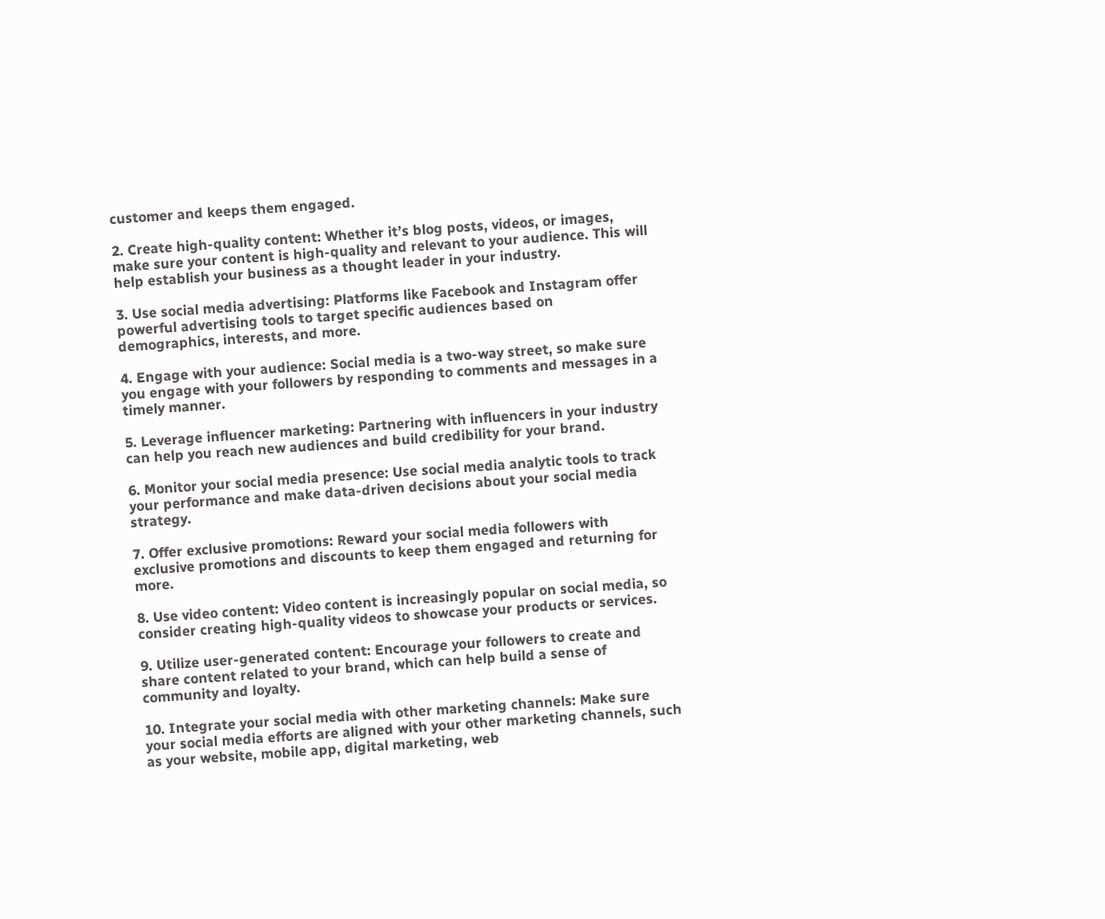customer and keeps them engaged.

2. Create high-quality content: Whether it’s blog posts, videos, or images, make sure your content is high-quality and relevant to your audience. This will help establish your business as a thought leader in your industry.

3. Use social media advertising: Platforms like Facebook and Instagram offer powerful advertising tools to target specific audiences based on demographics, interests, and more.

4. Engage with your audience: Social media is a two-way street, so make sure you engage with your followers by responding to comments and messages in a timely manner.

5. Leverage influencer marketing: Partnering with influencers in your industry can help you reach new audiences and build credibility for your brand.

6. Monitor your social media presence: Use social media analytic tools to track your performance and make data-driven decisions about your social media strategy.

7. Offer exclusive promotions: Reward your social media followers with exclusive promotions and discounts to keep them engaged and returning for more.

8. Use video content: Video content is increasingly popular on social media, so consider creating high-quality videos to showcase your products or services.

9. Utilize user-generated content: Encourage your followers to create and share content related to your brand, which can help build a sense of community and loyalty.

10. Integrate your social media with other marketing channels: Make sure your social media efforts are aligned with your other marketing channels, such as your website, mobile app, digital marketing, web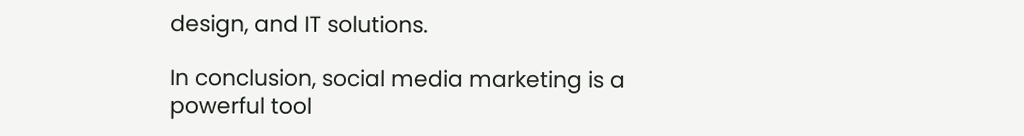design, and IT solutions.

In conclusion, social media marketing is a powerful tool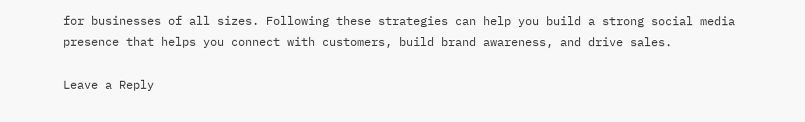for businesses of all sizes. Following these strategies can help you build a strong social media presence that helps you connect with customers, build brand awareness, and drive sales.

Leave a Reply